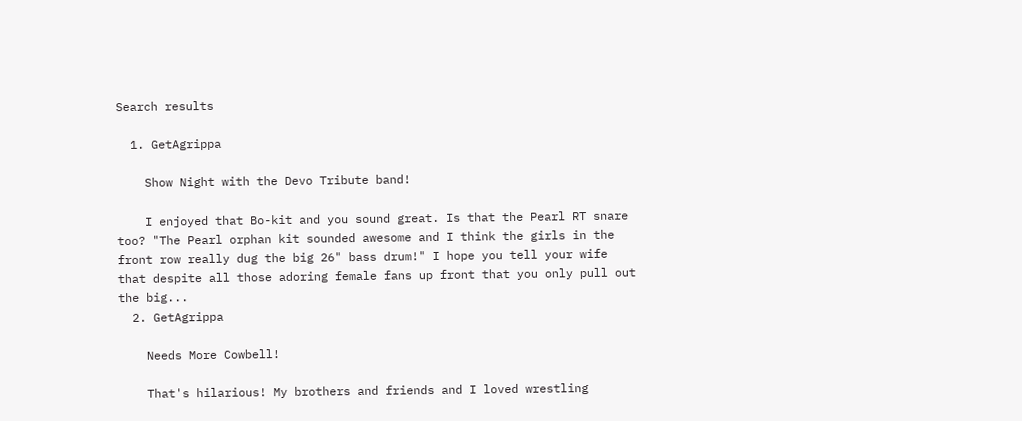Search results

  1. GetAgrippa

    Show Night with the Devo Tribute band!

    I enjoyed that Bo-kit and you sound great. Is that the Pearl RT snare too? "The Pearl orphan kit sounded awesome and I think the girls in the front row really dug the big 26" bass drum!" I hope you tell your wife that despite all those adoring female fans up front that you only pull out the big...
  2. GetAgrippa

    Needs More Cowbell!

    That's hilarious! My brothers and friends and I loved wrestling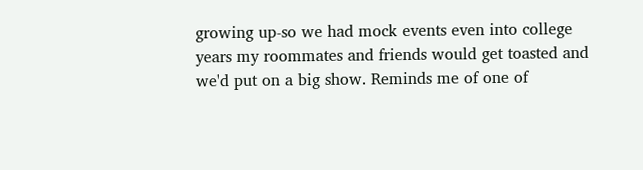growing up-so we had mock events even into college years my roommates and friends would get toasted and we'd put on a big show. Reminds me of one of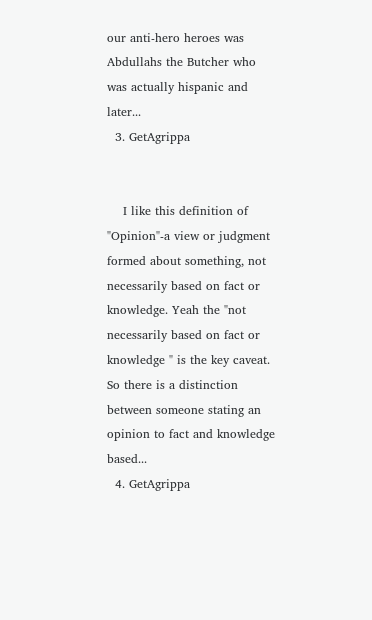our anti-hero heroes was Abdullahs the Butcher who was actually hispanic and later...
  3. GetAgrippa


    I like this definition of "Opinion"-a view or judgment formed about something, not necessarily based on fact or knowledge. Yeah the "not necessarily based on fact or knowledge " is the key caveat. So there is a distinction between someone stating an opinion to fact and knowledge based...
  4. GetAgrippa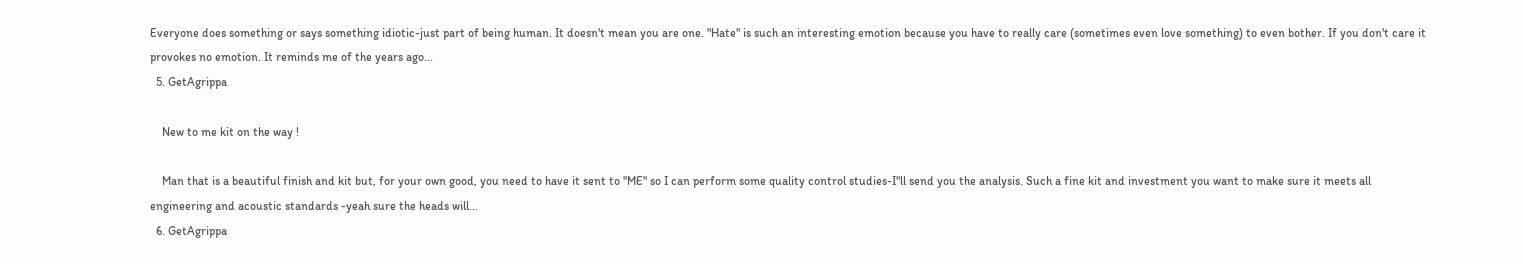Everyone does something or says something idiotic-just part of being human. It doesn't mean you are one. "Hate" is such an interesting emotion because you have to really care (sometimes even love something) to even bother. If you don't care it provokes no emotion. It reminds me of the years ago...
  5. GetAgrippa

    New to me kit on the way !

    Man that is a beautiful finish and kit but, for your own good, you need to have it sent to "ME" so I can perform some quality control studies-I"ll send you the analysis. Such a fine kit and investment you want to make sure it meets all engineering and acoustic standards -yeah sure the heads will...
  6. GetAgrippa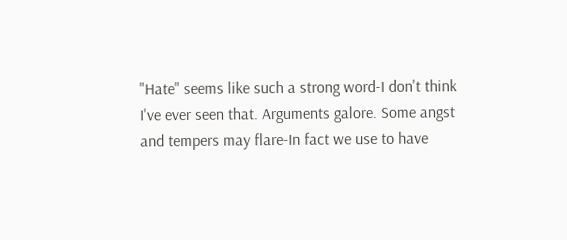"Hate" seems like such a strong word-I don't think I've ever seen that. Arguments galore. Some angst and tempers may flare-In fact we use to have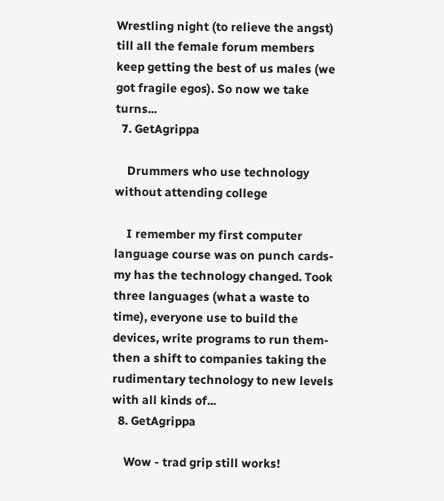Wrestling night (to relieve the angst) till all the female forum members keep getting the best of us males (we got fragile egos). So now we take turns...
  7. GetAgrippa

    Drummers who use technology without attending college

    I remember my first computer language course was on punch cards-my has the technology changed. Took three languages (what a waste to time), everyone use to build the devices, write programs to run them-then a shift to companies taking the rudimentary technology to new levels with all kinds of...
  8. GetAgrippa

    Wow - trad grip still works!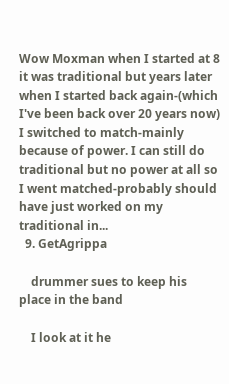Wow Moxman when I started at 8 it was traditional but years later when I started back again-(which I've been back over 20 years now) I switched to match-mainly because of power. I can still do traditional but no power at all so I went matched-probably should have just worked on my traditional in...
  9. GetAgrippa

    drummer sues to keep his place in the band

    I look at it he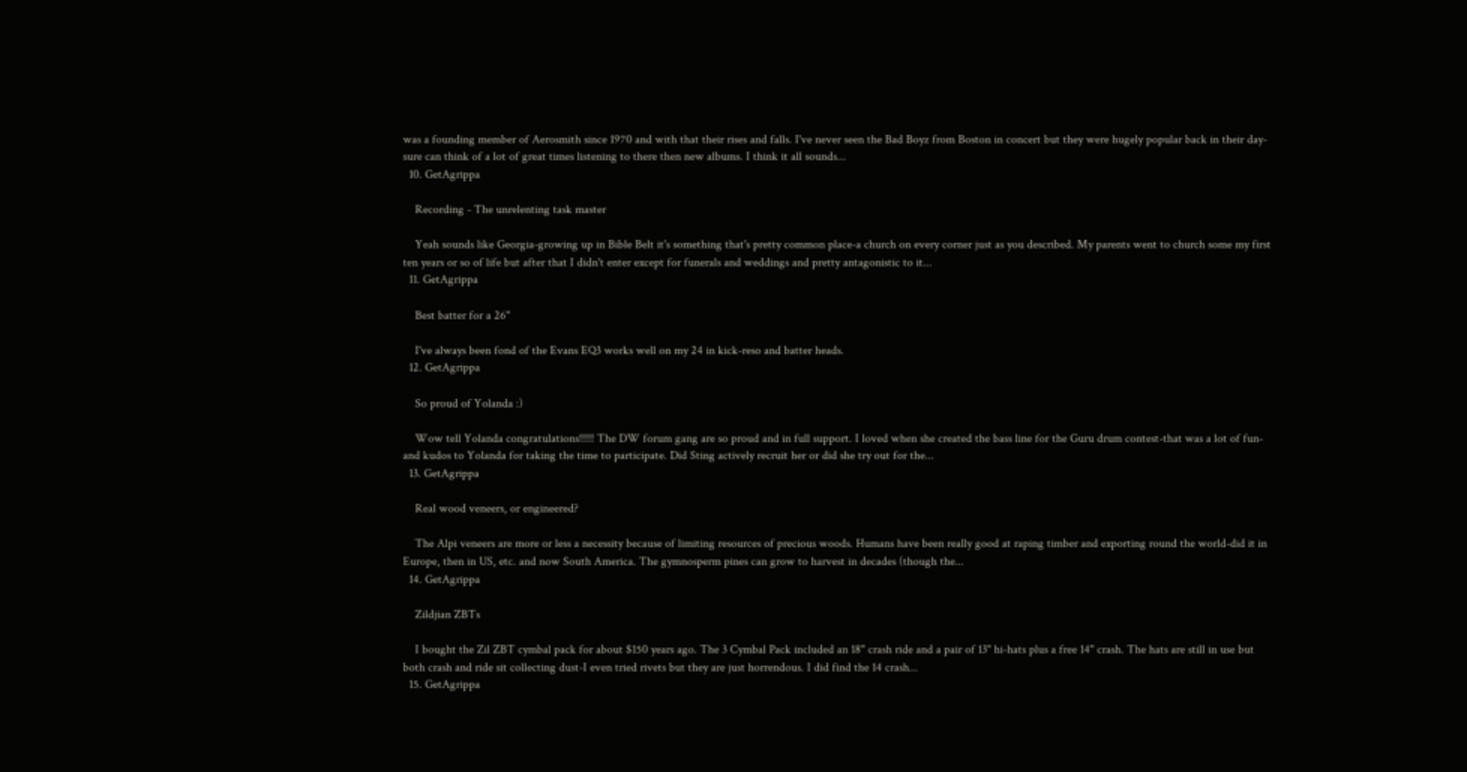was a founding member of Aerosmith since 1970 and with that their rises and falls. I've never seen the Bad Boyz from Boston in concert but they were hugely popular back in their day-sure can think of a lot of great times listening to there then new albums. I think it all sounds...
  10. GetAgrippa

    Recording - The unrelenting task master

    Yeah sounds like Georgia-growing up in Bible Belt it's something that's pretty common place-a church on every corner just as you described. My parents went to church some my first ten years or so of life but after that I didn't enter except for funerals and weddings and pretty antagonistic to it...
  11. GetAgrippa

    Best batter for a 26"

    I've always been fond of the Evans EQ3 works well on my 24 in kick-reso and batter heads.
  12. GetAgrippa

    So proud of Yolanda :)

    Wow tell Yolanda congratulations!!!!! The DW forum gang are so proud and in full support. I loved when she created the bass line for the Guru drum contest-that was a lot of fun-and kudos to Yolanda for taking the time to participate. Did Sting actively recruit her or did she try out for the...
  13. GetAgrippa

    Real wood veneers, or engineered?

    The Alpi veneers are more or less a necessity because of limiting resources of precious woods. Humans have been really good at raping timber and exporting round the world-did it in Europe, then in US, etc. and now South America. The gymnosperm pines can grow to harvest in decades (though the...
  14. GetAgrippa

    Zildjian ZBTs

    I bought the Zil ZBT cymbal pack for about $150 years ago. The 3 Cymbal Pack included an 18" crash ride and a pair of 13" hi-hats plus a free 14" crash. The hats are still in use but both crash and ride sit collecting dust-I even tried rivets but they are just horrendous. I did find the 14 crash...
  15. GetAgrippa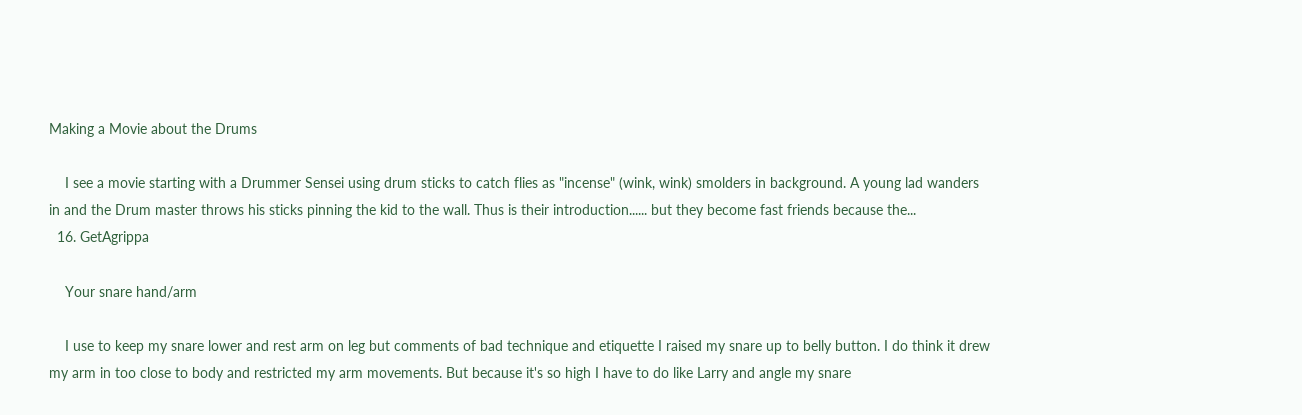Making a Movie about the Drums

    I see a movie starting with a Drummer Sensei using drum sticks to catch flies as "incense" (wink, wink) smolders in background. A young lad wanders in and the Drum master throws his sticks pinning the kid to the wall. Thus is their introduction...... but they become fast friends because the...
  16. GetAgrippa

    Your snare hand/arm

    I use to keep my snare lower and rest arm on leg but comments of bad technique and etiquette I raised my snare up to belly button. I do think it drew my arm in too close to body and restricted my arm movements. But because it's so high I have to do like Larry and angle my snare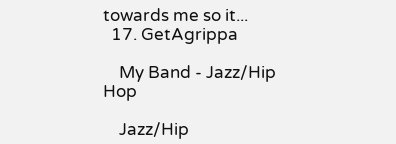towards me so it...
  17. GetAgrippa

    My Band - Jazz/Hip Hop

    Jazz/Hip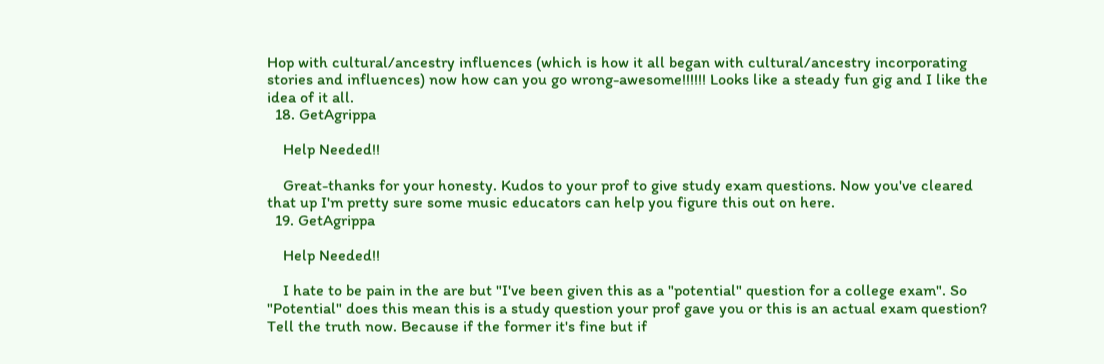Hop with cultural/ancestry influences (which is how it all began with cultural/ancestry incorporating stories and influences) now how can you go wrong-awesome!!!!!! Looks like a steady fun gig and I like the idea of it all.
  18. GetAgrippa

    Help Needed!!

    Great-thanks for your honesty. Kudos to your prof to give study exam questions. Now you've cleared that up I'm pretty sure some music educators can help you figure this out on here.
  19. GetAgrippa

    Help Needed!!

    I hate to be pain in the are but "I've been given this as a "potential" question for a college exam". So "Potential" does this mean this is a study question your prof gave you or this is an actual exam question? Tell the truth now. Because if the former it's fine but if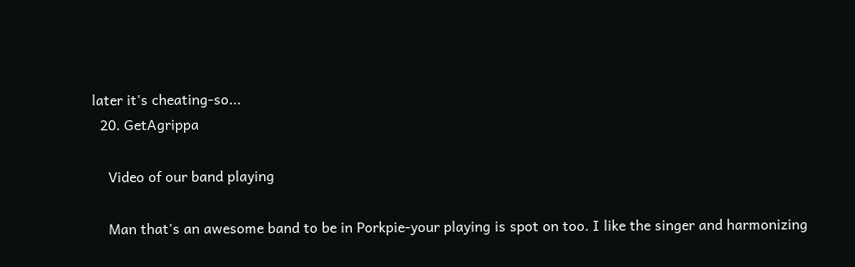later it's cheating-so...
  20. GetAgrippa

    Video of our band playing

    Man that's an awesome band to be in Porkpie-your playing is spot on too. I like the singer and harmonizing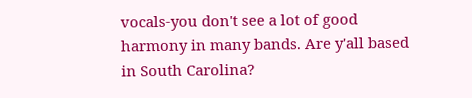vocals-you don't see a lot of good harmony in many bands. Are y'all based in South Carolina?